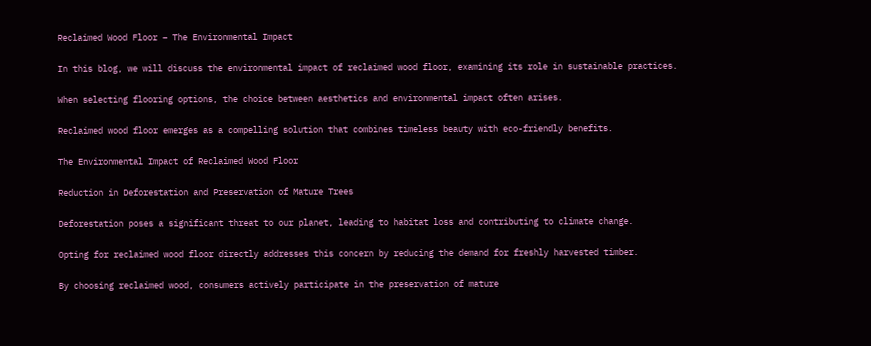Reclaimed Wood Floor – The Environmental Impact

In this blog, we will discuss the environmental impact of reclaimed wood floor, examining its role in sustainable practices.

When selecting flooring options, the choice between aesthetics and environmental impact often arises.

Reclaimed wood floor emerges as a compelling solution that combines timeless beauty with eco-friendly benefits.

The Environmental Impact of Reclaimed Wood Floor

Reduction in Deforestation and Preservation of Mature Trees

Deforestation poses a significant threat to our planet, leading to habitat loss and contributing to climate change.

Opting for reclaimed wood floor directly addresses this concern by reducing the demand for freshly harvested timber.

By choosing reclaimed wood, consumers actively participate in the preservation of mature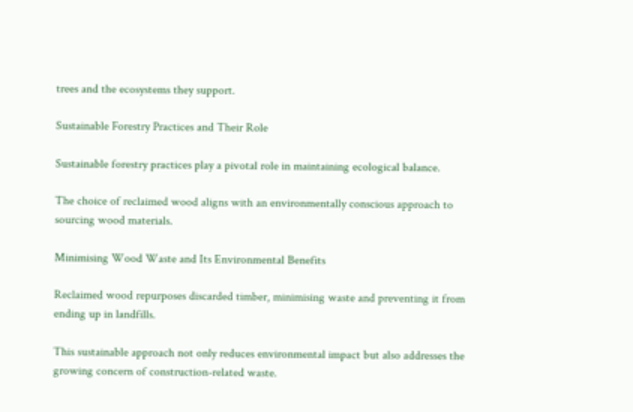trees and the ecosystems they support.

Sustainable Forestry Practices and Their Role

Sustainable forestry practices play a pivotal role in maintaining ecological balance.

The choice of reclaimed wood aligns with an environmentally conscious approach to sourcing wood materials.

Minimising Wood Waste and Its Environmental Benefits

Reclaimed wood repurposes discarded timber, minimising waste and preventing it from ending up in landfills.

This sustainable approach not only reduces environmental impact but also addresses the growing concern of construction-related waste.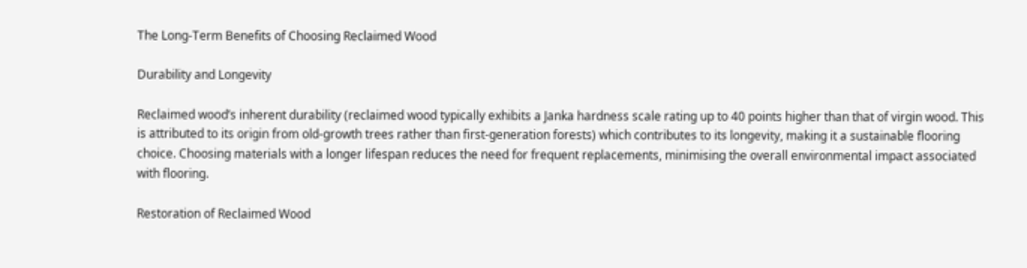The Long-Term Benefits of Choosing Reclaimed Wood

Durability and Longevity

Reclaimed wood’s inherent durability (reclaimed wood typically exhibits a Janka hardness scale rating up to 40 points higher than that of virgin wood. This is attributed to its origin from old-growth trees rather than first-generation forests) which contributes to its longevity, making it a sustainable flooring choice. Choosing materials with a longer lifespan reduces the need for frequent replacements, minimising the overall environmental impact associated with flooring.

Restoration of Reclaimed Wood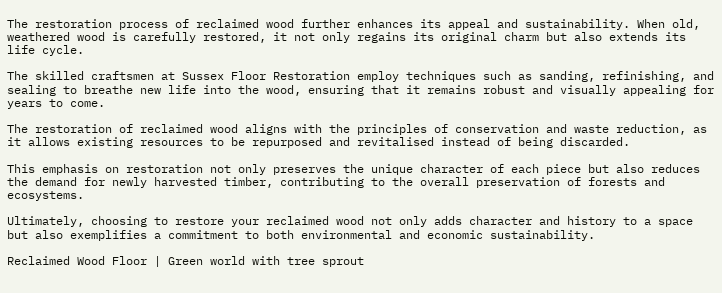The restoration process of reclaimed wood further enhances its appeal and sustainability. When old, weathered wood is carefully restored, it not only regains its original charm but also extends its life cycle.

The skilled craftsmen at Sussex Floor Restoration employ techniques such as sanding, refinishing, and sealing to breathe new life into the wood, ensuring that it remains robust and visually appealing for years to come.

The restoration of reclaimed wood aligns with the principles of conservation and waste reduction, as it allows existing resources to be repurposed and revitalised instead of being discarded.

This emphasis on restoration not only preserves the unique character of each piece but also reduces the demand for newly harvested timber, contributing to the overall preservation of forests and ecosystems.

Ultimately, choosing to restore your reclaimed wood not only adds character and history to a space but also exemplifies a commitment to both environmental and economic sustainability.

Reclaimed Wood Floor | Green world with tree sprout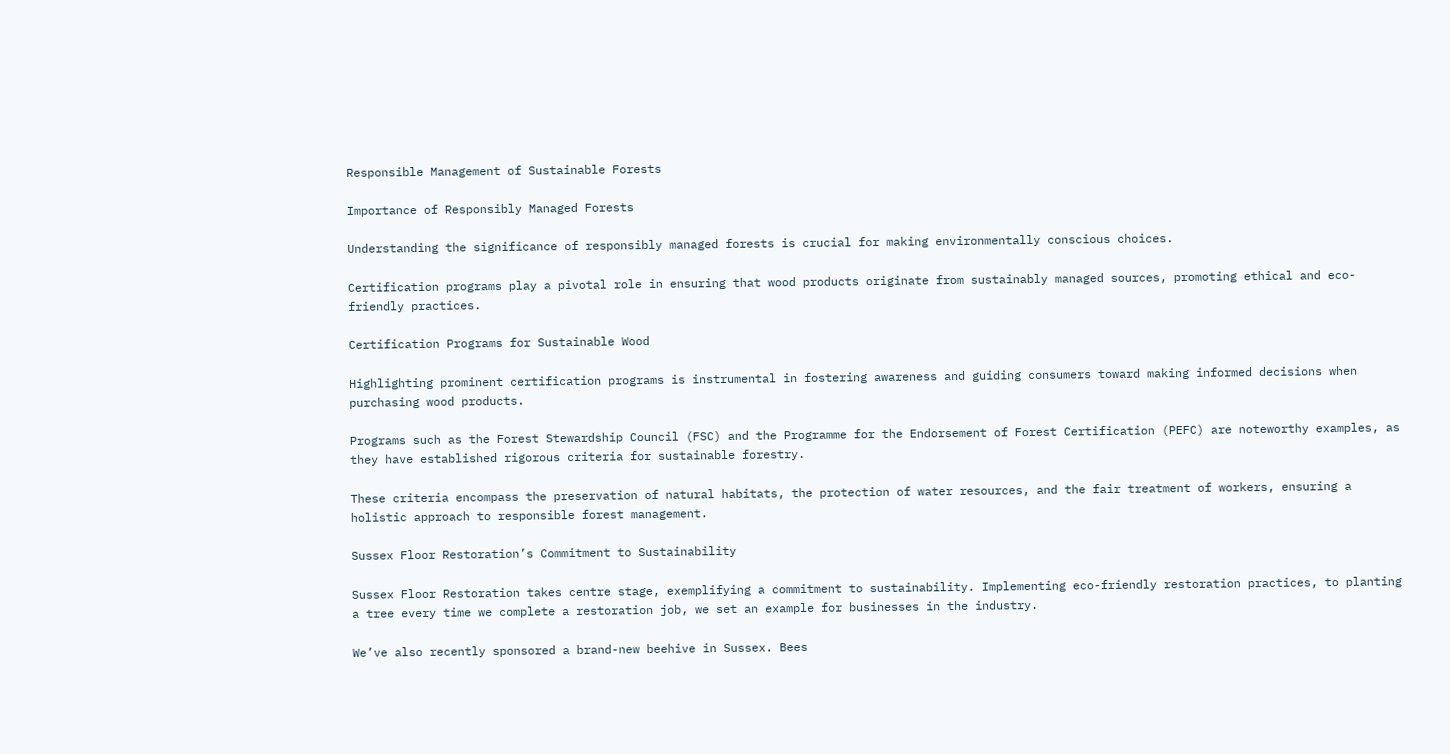Responsible Management of Sustainable Forests

Importance of Responsibly Managed Forests

Understanding the significance of responsibly managed forests is crucial for making environmentally conscious choices.

Certification programs play a pivotal role in ensuring that wood products originate from sustainably managed sources, promoting ethical and eco-friendly practices.

Certification Programs for Sustainable Wood

Highlighting prominent certification programs is instrumental in fostering awareness and guiding consumers toward making informed decisions when purchasing wood products.

Programs such as the Forest Stewardship Council (FSC) and the Programme for the Endorsement of Forest Certification (PEFC) are noteworthy examples, as they have established rigorous criteria for sustainable forestry.

These criteria encompass the preservation of natural habitats, the protection of water resources, and the fair treatment of workers, ensuring a holistic approach to responsible forest management.

Sussex Floor Restoration’s Commitment to Sustainability

Sussex Floor Restoration takes centre stage, exemplifying a commitment to sustainability. Implementing eco-friendly restoration practices, to planting a tree every time we complete a restoration job, we set an example for businesses in the industry.

We’ve also recently sponsored a brand-new beehive in Sussex. Bees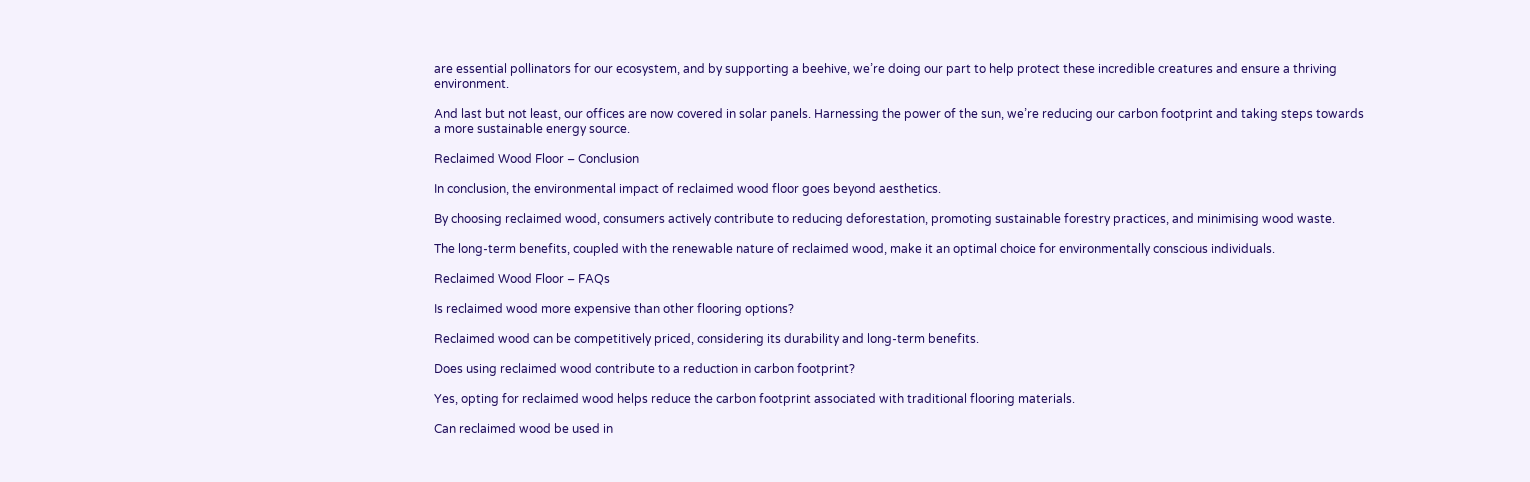are essential pollinators for our ecosystem, and by supporting a beehive, we’re doing our part to help protect these incredible creatures and ensure a thriving environment.

And last but not least, our offices are now covered in solar panels. Harnessing the power of the sun, we’re reducing our carbon footprint and taking steps towards a more sustainable energy source.

Reclaimed Wood Floor – Conclusion

In conclusion, the environmental impact of reclaimed wood floor goes beyond aesthetics.

By choosing reclaimed wood, consumers actively contribute to reducing deforestation, promoting sustainable forestry practices, and minimising wood waste.

The long-term benefits, coupled with the renewable nature of reclaimed wood, make it an optimal choice for environmentally conscious individuals.

Reclaimed Wood Floor – FAQs

Is reclaimed wood more expensive than other flooring options?

Reclaimed wood can be competitively priced, considering its durability and long-term benefits.

Does using reclaimed wood contribute to a reduction in carbon footprint?

Yes, opting for reclaimed wood helps reduce the carbon footprint associated with traditional flooring materials.

Can reclaimed wood be used in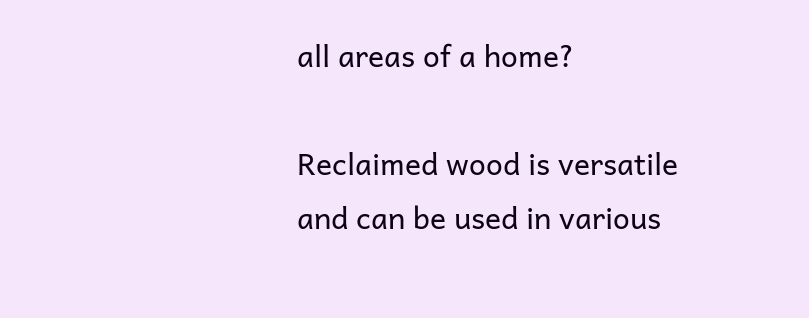all areas of a home?

Reclaimed wood is versatile and can be used in various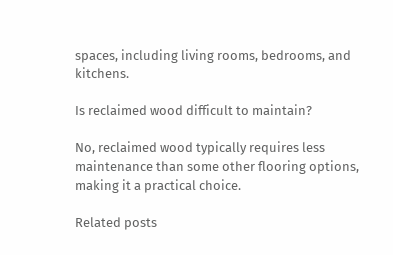spaces, including living rooms, bedrooms, and kitchens.

Is reclaimed wood difficult to maintain?

No, reclaimed wood typically requires less maintenance than some other flooring options, making it a practical choice.

Related posts